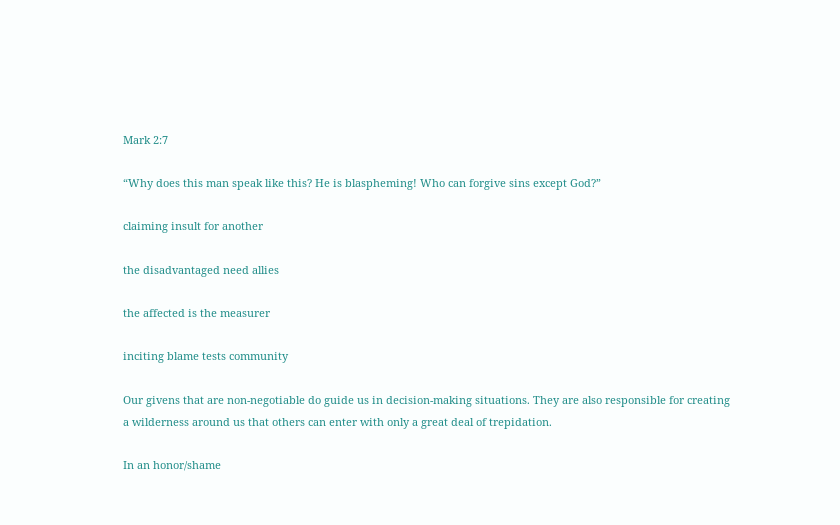Mark 2:7

“Why does this man speak like this? He is blaspheming! Who can forgive sins except God?”

claiming insult for another

the disadvantaged need allies

the affected is the measurer

inciting blame tests community

Our givens that are non-negotiable do guide us in decision-making situations. They are also responsible for creating a wilderness around us that others can enter with only a great deal of trepidation.

In an honor/shame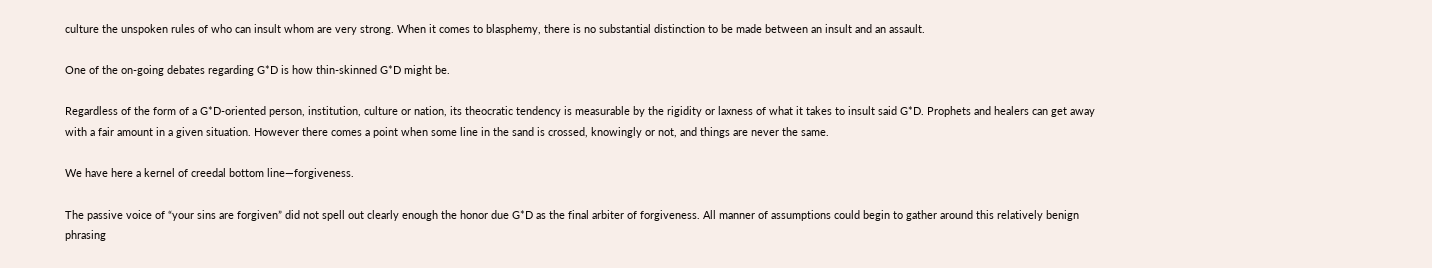culture the unspoken rules of who can insult whom are very strong. When it comes to blasphemy, there is no substantial distinction to be made between an insult and an assault.

One of the on-going debates regarding G*D is how thin-skinned G*D might be.

Regardless of the form of a G*D-oriented person, institution, culture or nation, its theocratic tendency is measurable by the rigidity or laxness of what it takes to insult said G*D. Prophets and healers can get away with a fair amount in a given situation. However there comes a point when some line in the sand is crossed, knowingly or not, and things are never the same.

We have here a kernel of creedal bottom line—forgiveness.

The passive voice of “your sins are forgiven” did not spell out clearly enough the honor due G*D as the final arbiter of forgiveness. All manner of assumptions could begin to gather around this relatively benign phrasing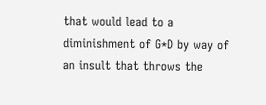that would lead to a diminishment of G*D by way of an insult that throws the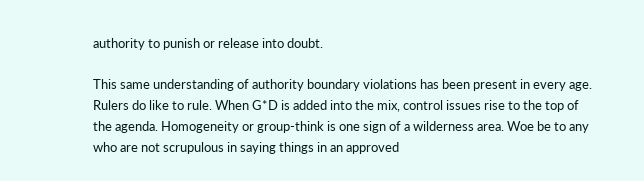authority to punish or release into doubt.

This same understanding of authority boundary violations has been present in every age. Rulers do like to rule. When G*D is added into the mix, control issues rise to the top of the agenda. Homogeneity or group-think is one sign of a wilderness area. Woe be to any who are not scrupulous in saying things in an approved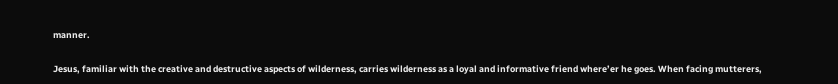manner.

Jesus, familiar with the creative and destructive aspects of wilderness, carries wilderness as a loyal and informative friend where’er he goes. When facing mutterers,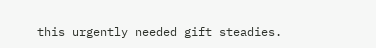this urgently needed gift steadies.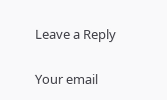Leave a Reply

Your email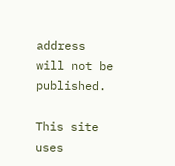address will not be published.

This site uses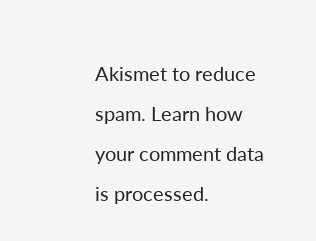Akismet to reduce spam. Learn how your comment data is processed.